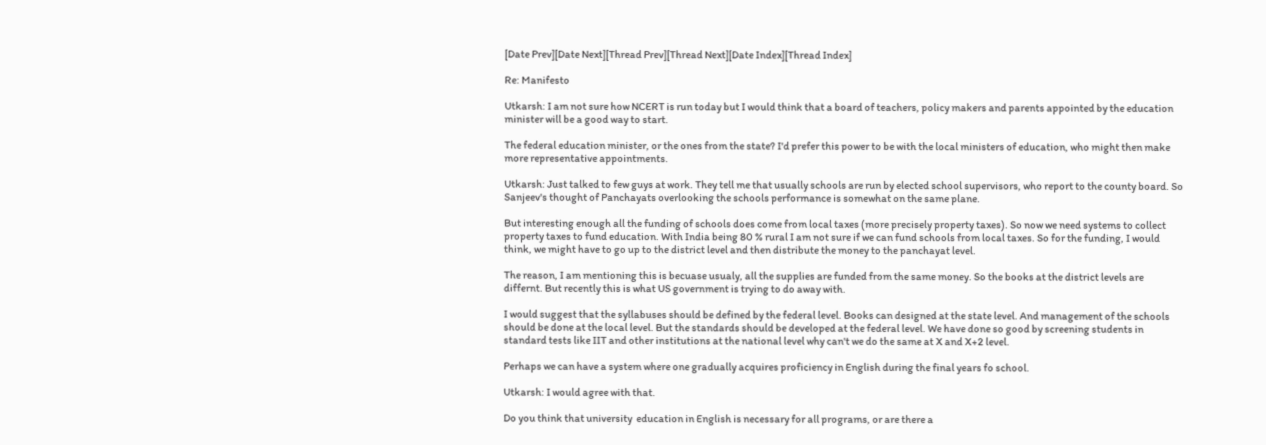[Date Prev][Date Next][Thread Prev][Thread Next][Date Index][Thread Index]

Re: Manifesto

Utkarsh: I am not sure how NCERT is run today but I would think that a board of teachers, policy makers and parents appointed by the education minister will be a good way to start.

The federal education minister, or the ones from the state? I'd prefer this power to be with the local ministers of education, who might then make more representative appointments.

Utkarsh: Just talked to few guys at work. They tell me that usually schools are run by elected school supervisors, who report to the county board. So Sanjeev's thought of Panchayats overlooking the schools performance is somewhat on the same plane.

But interesting enough all the funding of schools does come from local taxes (more precisely property taxes). So now we need systems to collect property taxes to fund education. With India being 80 % rural I am not sure if we can fund schools from local taxes. So for the funding, I would think, we might have to go up to the district level and then distribute the money to the panchayat level.

The reason, I am mentioning this is becuase usualy, all the supplies are funded from the same money. So the books at the district levels are differnt. But recently this is what US government is trying to do away with.

I would suggest that the syllabuses should be defined by the federal level. Books can designed at the state level. And management of the schools should be done at the local level. But the standards should be developed at the federal level. We have done so good by screening students in standard tests like IIT and other institutions at the national level why can't we do the same at X and X+2 level.

Perhaps we can have a system where one gradually acquires proficiency in English during the final years fo school.

Utkarsh: I would agree with that.

Do you think that university  education in English is necessary for all programs, or are there a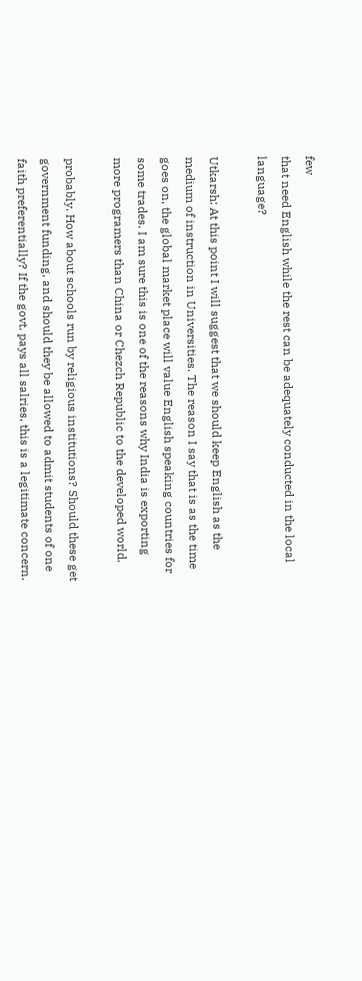few
that need English while the rest can be adequately conducted in the local language?

Utkarsh: At this point I will suggest that we should keep English as the medium of instruction in Universities. The reason I say that is as the time goes on, the global market place will value English speaking countries for some trades. I am sure this is one of the reasons why India is exporting more programers than China or Chezch Republic to the developed world.

probably. How about schools run by religious institutions? Should these get government funding, and should they be allowed to admit students of one faith preferentially? If the govt. pays all salries, this is a legitimate concern.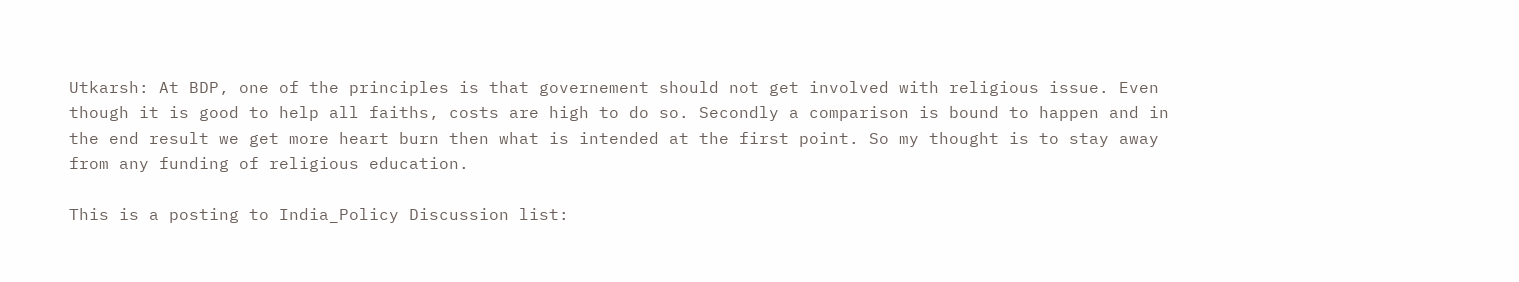Utkarsh: At BDP, one of the principles is that governement should not get involved with religious issue. Even though it is good to help all faiths, costs are high to do so. Secondly a comparison is bound to happen and in the end result we get more heart burn then what is intended at the first point. So my thought is to stay away from any funding of religious education.

This is a posting to India_Policy Discussion list: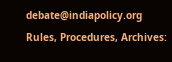debate@indiapolicy.org
Rules, Procedures, Archives: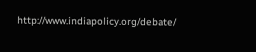http://www.indiapolicy.org/debate/